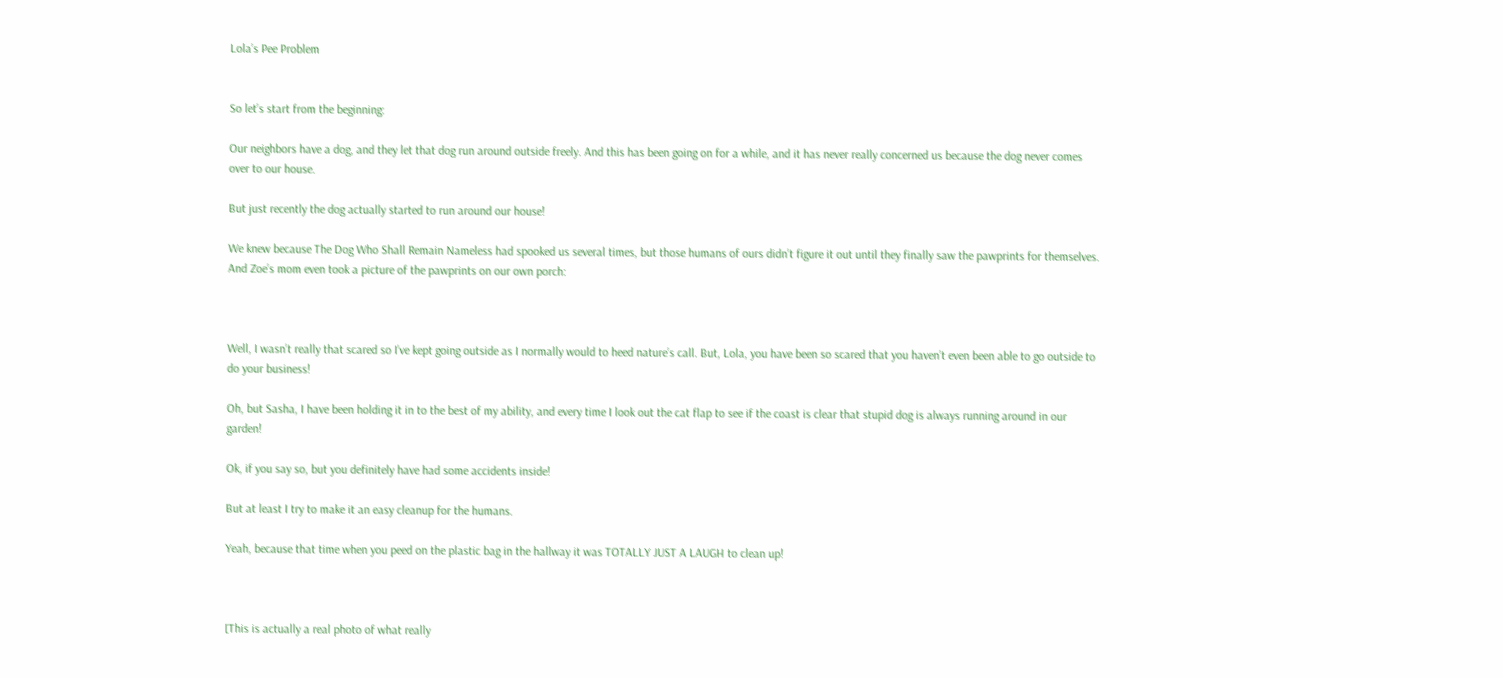Lola’s Pee Problem


So let’s start from the beginning:

Our neighbors have a dog, and they let that dog run around outside freely. And this has been going on for a while, and it has never really concerned us because the dog never comes over to our house.

But just recently the dog actually started to run around our house!

We knew because The Dog Who Shall Remain Nameless had spooked us several times, but those humans of ours didn’t figure it out until they finally saw the pawprints for themselves. And Zoe’s mom even took a picture of the pawprints on our own porch:



Well, I wasn’t really that scared so I’ve kept going outside as I normally would to heed nature’s call. But, Lola, you have been so scared that you haven’t even been able to go outside to do your business!

Oh, but Sasha, I have been holding it in to the best of my ability, and every time I look out the cat flap to see if the coast is clear that stupid dog is always running around in our garden!

Ok, if you say so, but you definitely have had some accidents inside!

But at least I try to make it an easy cleanup for the humans.

Yeah, because that time when you peed on the plastic bag in the hallway it was TOTALLY JUST A LAUGH to clean up!



[This is actually a real photo of what really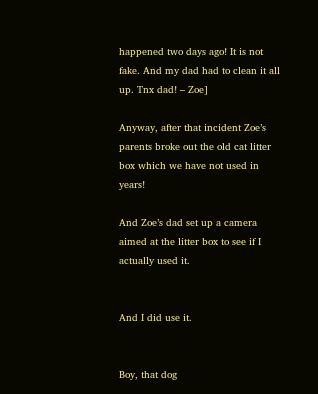happened two days ago! It is not fake. And my dad had to clean it all up. Tnx dad! – Zoe]

Anyway, after that incident Zoe’s parents broke out the old cat litter box which we have not used in years!

And Zoe’s dad set up a camera aimed at the litter box to see if I actually used it.


And I did use it.


Boy, that dog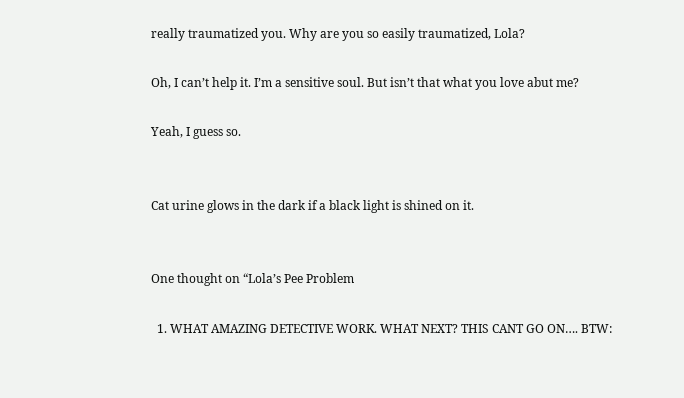really traumatized you. Why are you so easily traumatized, Lola?

Oh, I can’t help it. I’m a sensitive soul. But isn’t that what you love abut me?

Yeah, I guess so.


Cat urine glows in the dark if a black light is shined on it.


One thought on “Lola’s Pee Problem

  1. WHAT AMAZING DETECTIVE WORK. WHAT NEXT? THIS CANT GO ON…. BTW: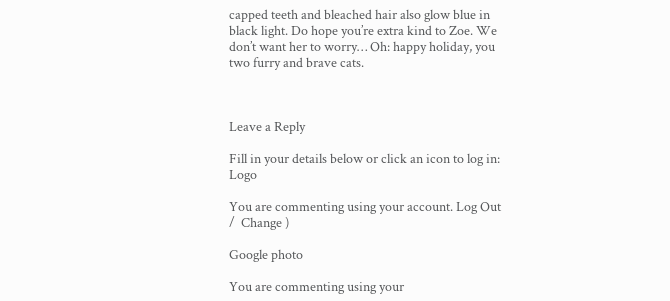capped teeth and bleached hair also glow blue in black light. Do hope you’re extra kind to Zoe. We don’t want her to worry… Oh: happy holiday, you two furry and brave cats.



Leave a Reply

Fill in your details below or click an icon to log in: Logo

You are commenting using your account. Log Out /  Change )

Google photo

You are commenting using your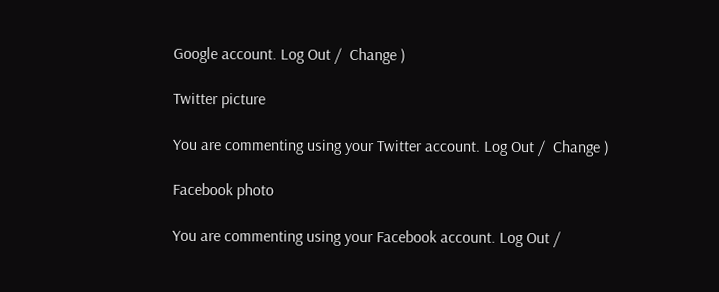Google account. Log Out /  Change )

Twitter picture

You are commenting using your Twitter account. Log Out /  Change )

Facebook photo

You are commenting using your Facebook account. Log Out /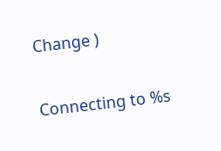Change )

Connecting to %s